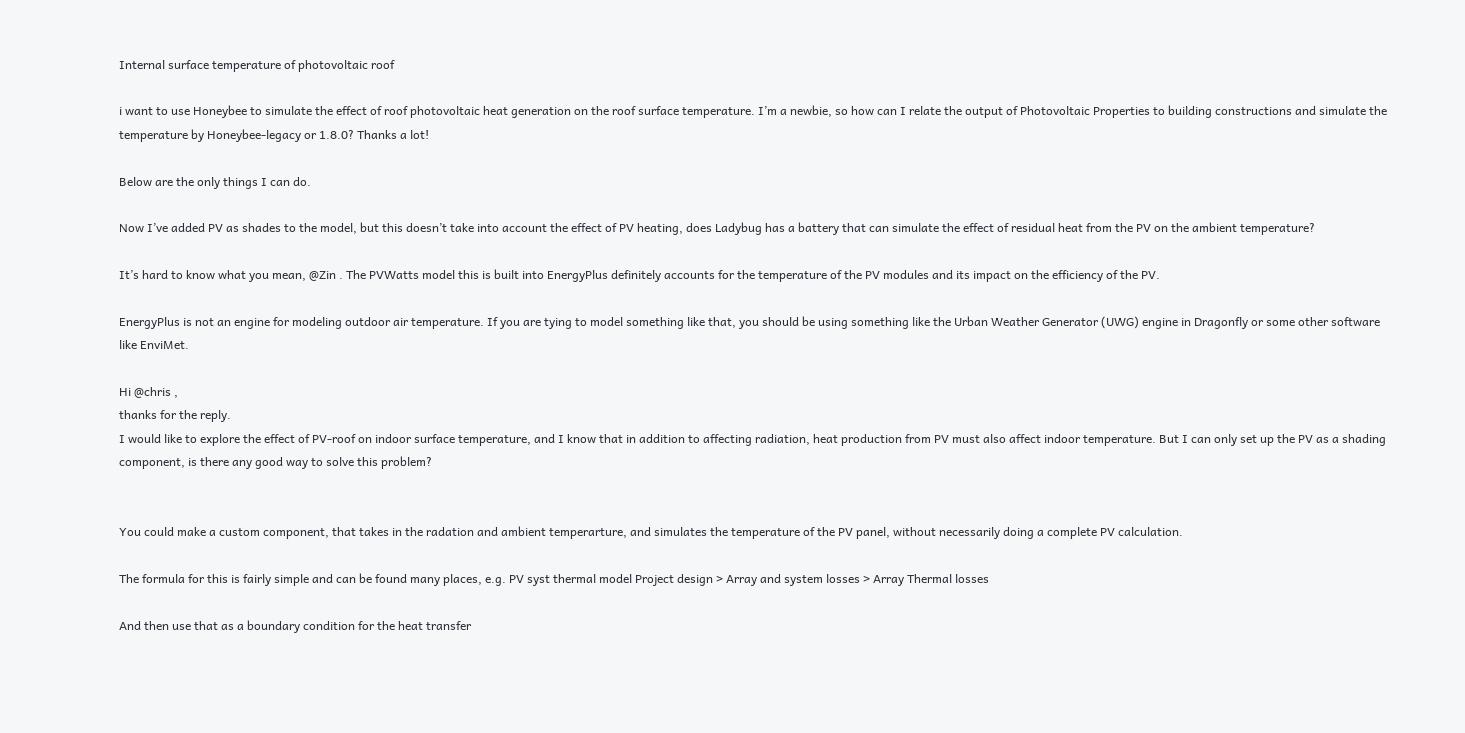Internal surface temperature of photovoltaic roof

i want to use Honeybee to simulate the effect of roof photovoltaic heat generation on the roof surface temperature. I’m a newbie, so how can I relate the output of Photovoltaic Properties to building constructions and simulate the temperature by Honeybee-legacy or 1.8.0? Thanks a lot!

Below are the only things I can do.

Now I’ve added PV as shades to the model, but this doesn’t take into account the effect of PV heating, does Ladybug has a battery that can simulate the effect of residual heat from the PV on the ambient temperature?

It’s hard to know what you mean, @Zin . The PVWatts model this is built into EnergyPlus definitely accounts for the temperature of the PV modules and its impact on the efficiency of the PV.

EnergyPlus is not an engine for modeling outdoor air temperature. If you are tying to model something like that, you should be using something like the Urban Weather Generator (UWG) engine in Dragonfly or some other software like EnviMet.

Hi @chris ,
thanks for the reply.
I would like to explore the effect of PV-roof on indoor surface temperature, and I know that in addition to affecting radiation, heat production from PV must also affect indoor temperature. But I can only set up the PV as a shading component, is there any good way to solve this problem?


You could make a custom component, that takes in the radation and ambient temperarture, and simulates the temperature of the PV panel, without necessarily doing a complete PV calculation.

The formula for this is fairly simple and can be found many places, e.g. PV syst thermal model Project design > Array and system losses > Array Thermal losses

And then use that as a boundary condition for the heat transfer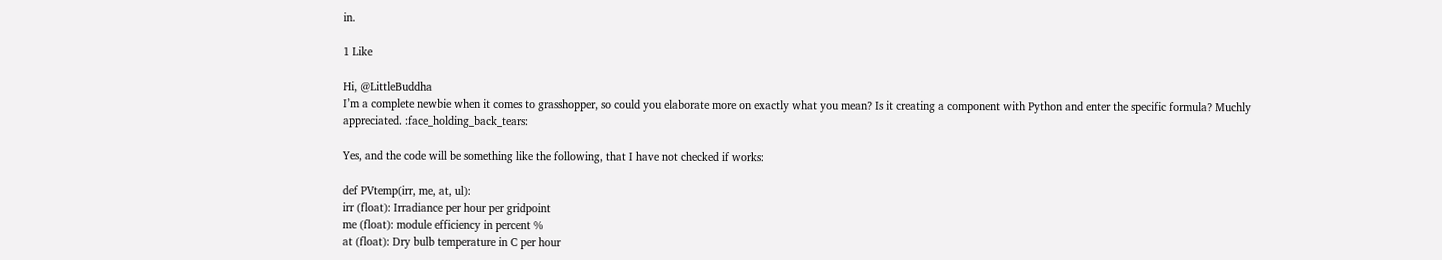in.

1 Like

Hi, @LittleBuddha
I’m a complete newbie when it comes to grasshopper, so could you elaborate more on exactly what you mean? Is it creating a component with Python and enter the specific formula? Muchly appreciated. :face_holding_back_tears:

Yes, and the code will be something like the following, that I have not checked if works:

def PVtemp(irr, me, at, ul):
irr (float): Irradiance per hour per gridpoint
me (float): module efficiency in percent %
at (float): Dry bulb temperature in C per hour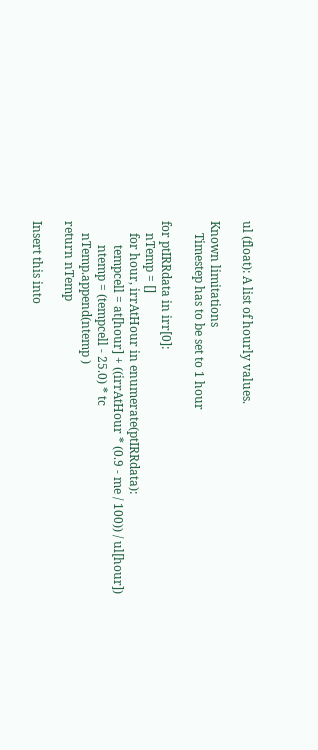ul (float): A list of hourly values.

Known limitations
    Timestep has to be set to 1 hour

for ptIRRdata in irr[0]:
    nTemp = []
    for hour, irrAtHour in enumerate(ptIRRdata):
        tempcell = at[hour] + ((irrAtHour * (0.9 - me / 100)) / ul[hour])
        ntemp = (tempcell - 25.0) * tc
    nTemp.append(ntemp )
return nTemp

Insert this into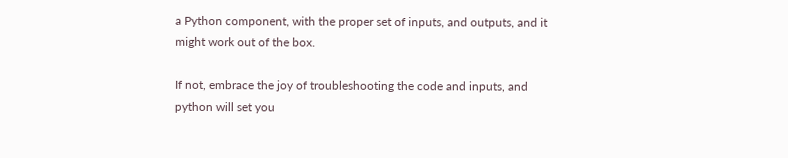a Python component, with the proper set of inputs, and outputs, and it might work out of the box.

If not, embrace the joy of troubleshooting the code and inputs, and python will set you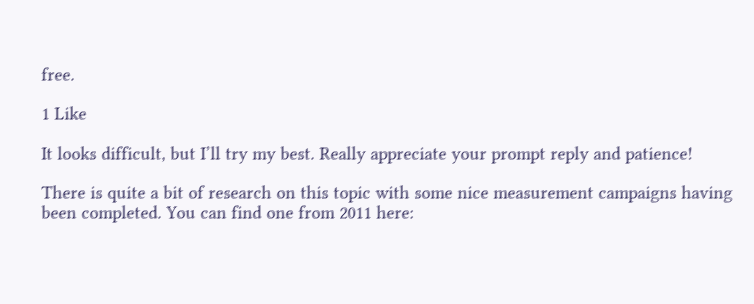free.

1 Like

It looks difficult, but I’ll try my best. Really appreciate your prompt reply and patience!

There is quite a bit of research on this topic with some nice measurement campaigns having been completed. You can find one from 2011 here: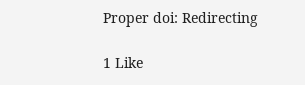Proper doi: Redirecting

1 Like